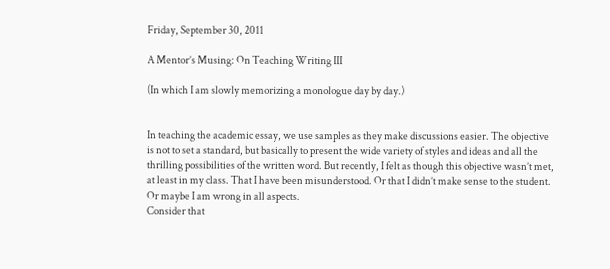Friday, September 30, 2011

A Mentor’s Musing: On Teaching Writing III

(In which I am slowly memorizing a monologue day by day.)


In teaching the academic essay, we use samples as they make discussions easier. The objective is not to set a standard, but basically to present the wide variety of styles and ideas and all the thrilling possibilities of the written word. But recently, I felt as though this objective wasn’t met, at least in my class. That I have been misunderstood. Or that I didn’t make sense to the student. Or maybe I am wrong in all aspects.
Consider that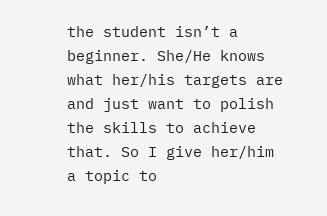the student isn’t a beginner. She/He knows what her/his targets are and just want to polish the skills to achieve that. So I give her/him a topic to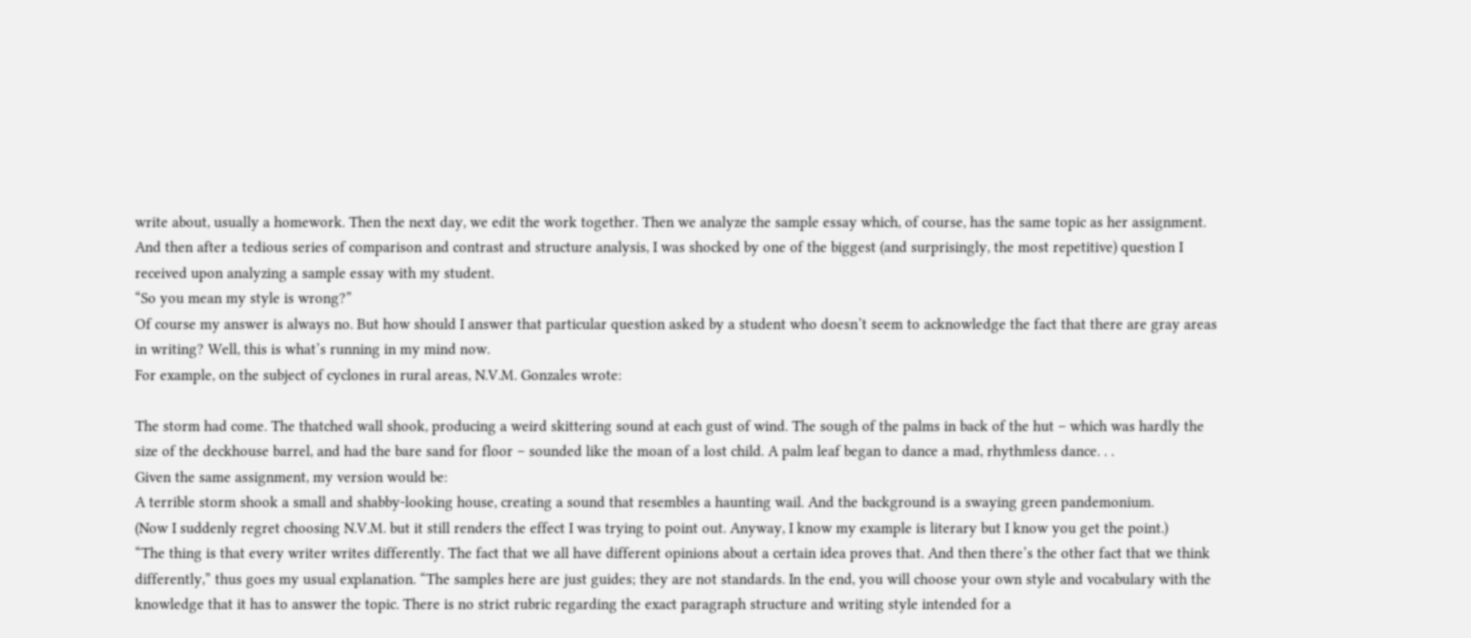write about, usually a homework. Then the next day, we edit the work together. Then we analyze the sample essay which, of course, has the same topic as her assignment. And then after a tedious series of comparison and contrast and structure analysis, I was shocked by one of the biggest (and surprisingly, the most repetitive) question I received upon analyzing a sample essay with my student.
“So you mean my style is wrong?”
Of course my answer is always no. But how should I answer that particular question asked by a student who doesn’t seem to acknowledge the fact that there are gray areas in writing? Well, this is what’s running in my mind now.
For example, on the subject of cyclones in rural areas, N.V.M. Gonzales wrote:

The storm had come. The thatched wall shook, producing a weird skittering sound at each gust of wind. The sough of the palms in back of the hut – which was hardly the size of the deckhouse barrel, and had the bare sand for floor – sounded like the moan of a lost child. A palm leaf began to dance a mad, rhythmless dance. . .
Given the same assignment, my version would be:
A terrible storm shook a small and shabby-looking house, creating a sound that resembles a haunting wail. And the background is a swaying green pandemonium.
(Now I suddenly regret choosing N.V.M. but it still renders the effect I was trying to point out. Anyway, I know my example is literary but I know you get the point.)
“The thing is that every writer writes differently. The fact that we all have different opinions about a certain idea proves that. And then there’s the other fact that we think differently,” thus goes my usual explanation. “The samples here are just guides; they are not standards. In the end, you will choose your own style and vocabulary with the knowledge that it has to answer the topic. There is no strict rubric regarding the exact paragraph structure and writing style intended for a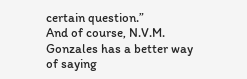certain question.”
And of course, N.V.M. Gonzales has a better way of saying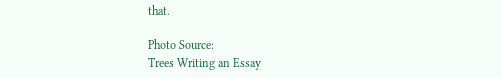that.

Photo Source:
Trees Writing an Essay